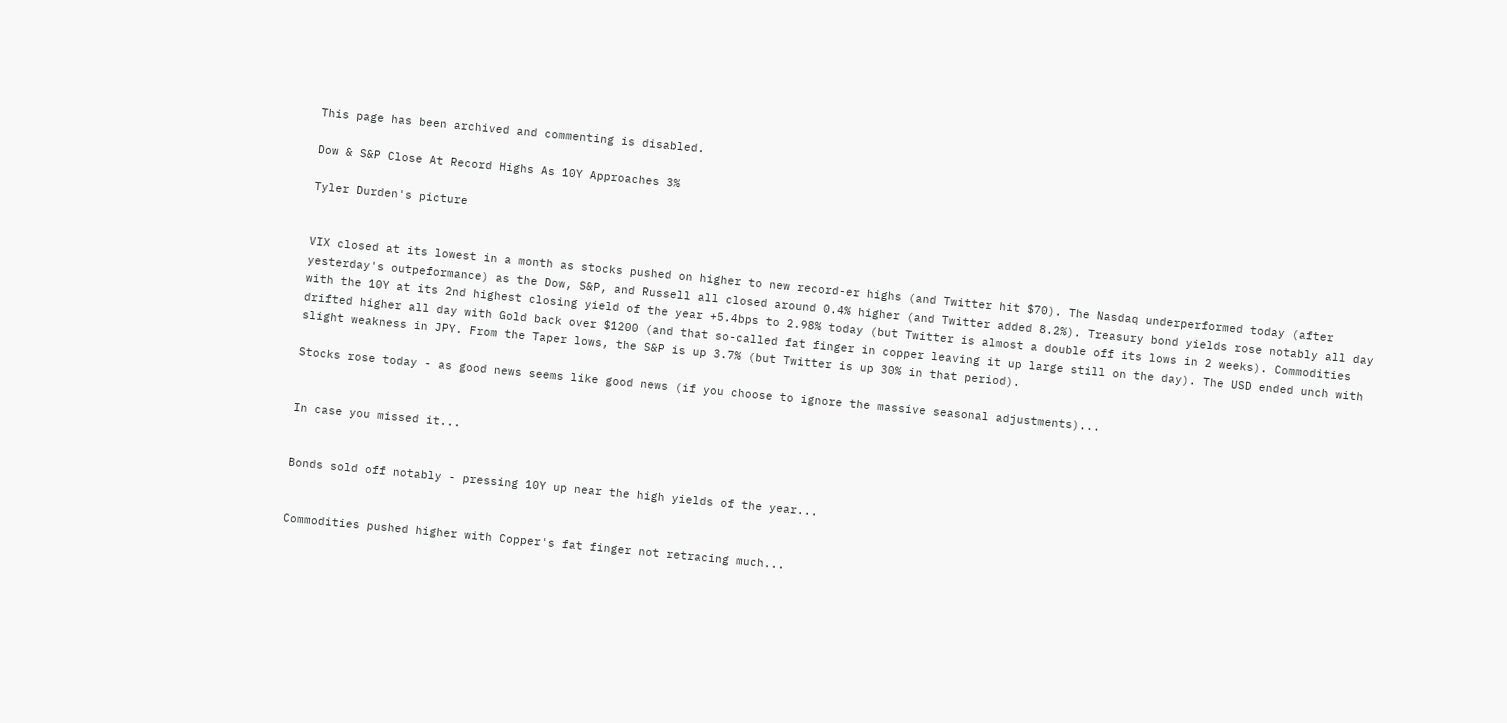This page has been archived and commenting is disabled.

Dow & S&P Close At Record Highs As 10Y Approaches 3%

Tyler Durden's picture


VIX closed at its lowest in a month as stocks pushed on higher to new record-er highs (and Twitter hit $70). The Nasdaq underperformed today (after yesterday's outpeformance) as the Dow, S&P, and Russell all closed around 0.4% higher (and Twitter added 8.2%). Treasury bond yields rose notably all day with the 10Y at its 2nd highest closing yield of the year +5.4bps to 2.98% today (but Twitter is almost a double off its lows in 2 weeks). Commodities drifted higher all day with Gold back over $1200 (and that so-called fat finger in copper leaving it up large still on the day). The USD ended unch with slight weakness in JPY. From the Taper lows, the S&P is up 3.7% (but Twitter is up 30% in that period).

Stocks rose today - as good news seems like good news (if you choose to ignore the massive seasonal adjustments)...


In case you missed it...


Bonds sold off notably - pressing 10Y up near the high yields of the year...


Commodities pushed higher with Copper's fat finger not retracing much...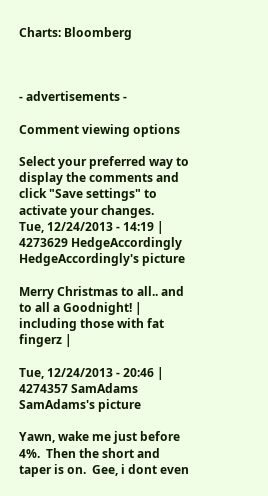Charts: Bloomberg



- advertisements -

Comment viewing options

Select your preferred way to display the comments and click "Save settings" to activate your changes.
Tue, 12/24/2013 - 14:19 | 4273629 HedgeAccordingly
HedgeAccordingly's picture

Merry Christmas to all.. and to all a Goodnight! | including those with fat fingerz |

Tue, 12/24/2013 - 20:46 | 4274357 SamAdams
SamAdams's picture

Yawn, wake me just before 4%.  Then the short and taper is on.  Gee, i dont even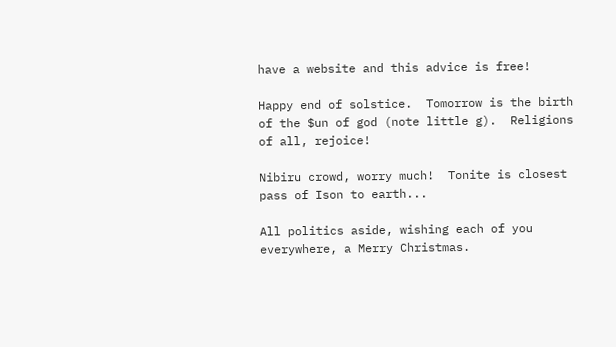have a website and this advice is free!

Happy end of solstice.  Tomorrow is the birth of the $un of god (note little g).  Religions of all, rejoice!

Nibiru crowd, worry much!  Tonite is closest pass of Ison to earth...

All politics aside, wishing each of you everywhere, a Merry Christmas.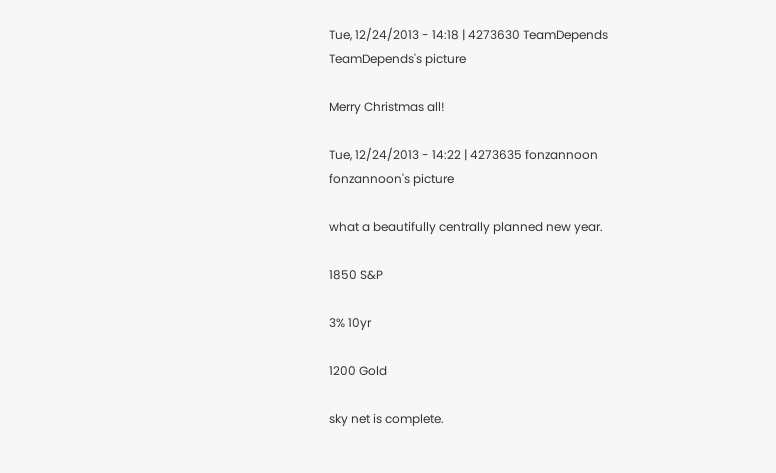Tue, 12/24/2013 - 14:18 | 4273630 TeamDepends
TeamDepends's picture

Merry Christmas all!

Tue, 12/24/2013 - 14:22 | 4273635 fonzannoon
fonzannoon's picture

what a beautifully centrally planned new year.

1850 S&P

3% 10yr

1200 Gold

sky net is complete.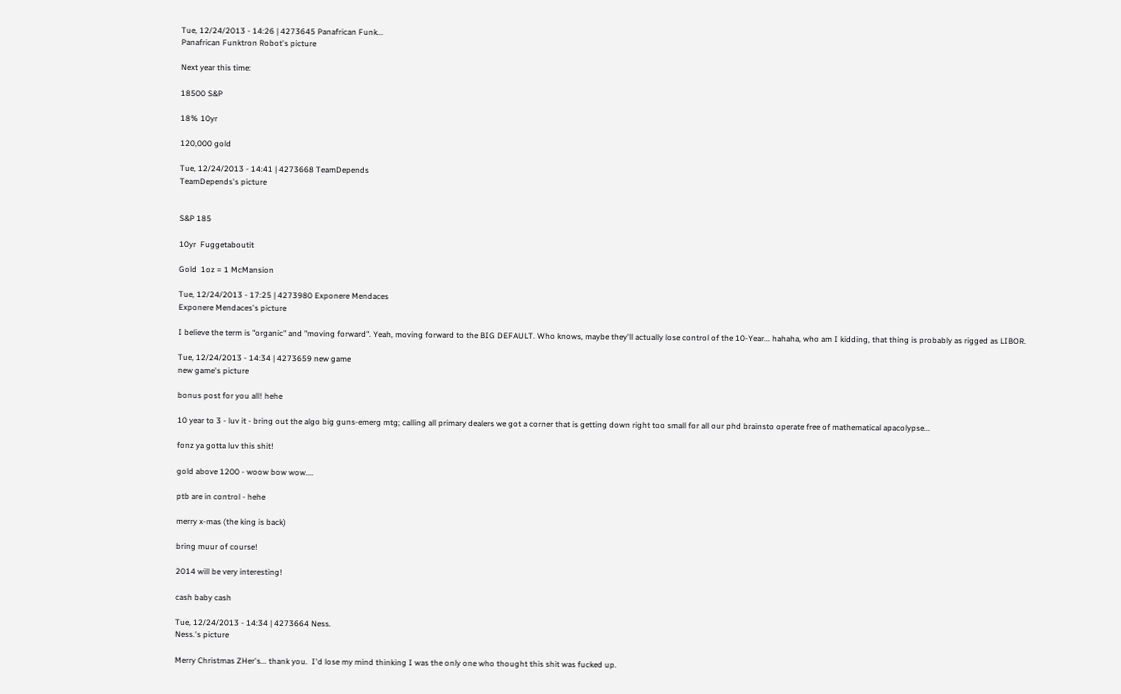Tue, 12/24/2013 - 14:26 | 4273645 Panafrican Funk...
Panafrican Funktron Robot's picture

Next year this time:

18500 S&P

18% 10yr

120,000 gold

Tue, 12/24/2013 - 14:41 | 4273668 TeamDepends
TeamDepends's picture


S&P 185

10yr  Fuggetaboutit

Gold  1oz = 1 McMansion

Tue, 12/24/2013 - 17:25 | 4273980 Exponere Mendaces
Exponere Mendaces's picture

I believe the term is "organic" and "moving forward". Yeah, moving forward to the BIG DEFAULT. Who knows, maybe they'll actually lose control of the 10-Year... hahaha, who am I kidding, that thing is probably as rigged as LIBOR.

Tue, 12/24/2013 - 14:34 | 4273659 new game
new game's picture

bonus post for you all! hehe

10 year to 3 - luv it - bring out the algo big guns-emerg mtg; calling all primary dealers we got a corner that is getting down right too small for all our phd brainsto operate free of mathematical apacolypse...

fonz ya gotta luv this shit!

gold above 1200 - woow bow wow....

ptb are in control - hehe

merry x-mas (the king is back)

bring muur of course!

2014 will be very interesting!

cash baby cash

Tue, 12/24/2013 - 14:34 | 4273664 Ness.
Ness.'s picture

Merry Christmas ZHer's... thank you.  I'd lose my mind thinking I was the only one who thought this shit was fucked up.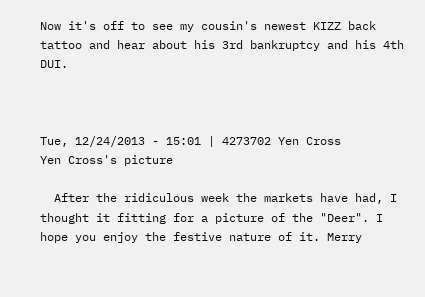Now it's off to see my cousin's newest KIZZ back tattoo and hear about his 3rd bankruptcy and his 4th DUI.



Tue, 12/24/2013 - 15:01 | 4273702 Yen Cross
Yen Cross's picture

  After the ridiculous week the markets have had, I thought it fitting for a picture of the "Deer". I hope you enjoy the festive nature of it. Merry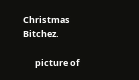Christmas Bitchez.

      picture of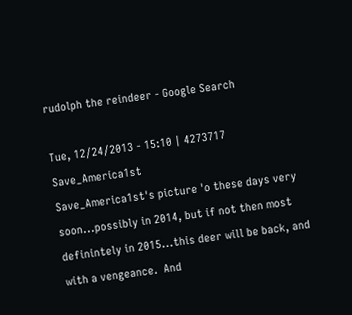rudolph the reindeer - Google Search

Tue, 12/24/2013 - 15:10 | 4273717 Save_America1st
Save_America1st's picture 'o these days very soon...possibly in 2014, but if not then most definintely in 2015...this deer will be back, and with a vengeance.  And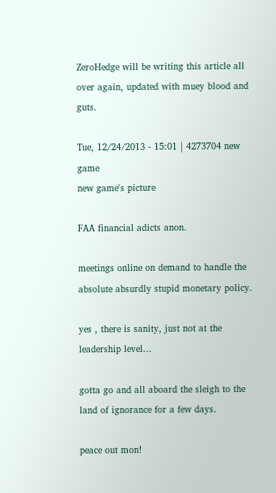ZeroHedge will be writing this article all over again, updated with muey blood and guts.

Tue, 12/24/2013 - 15:01 | 4273704 new game
new game's picture

FAA financial adicts anon.

meetings online on demand to handle the absolute absurdly stupid monetary policy.

yes , there is sanity, just not at the leadership level...

gotta go and all aboard the sleigh to the land of ignorance for a few days.

peace out mon!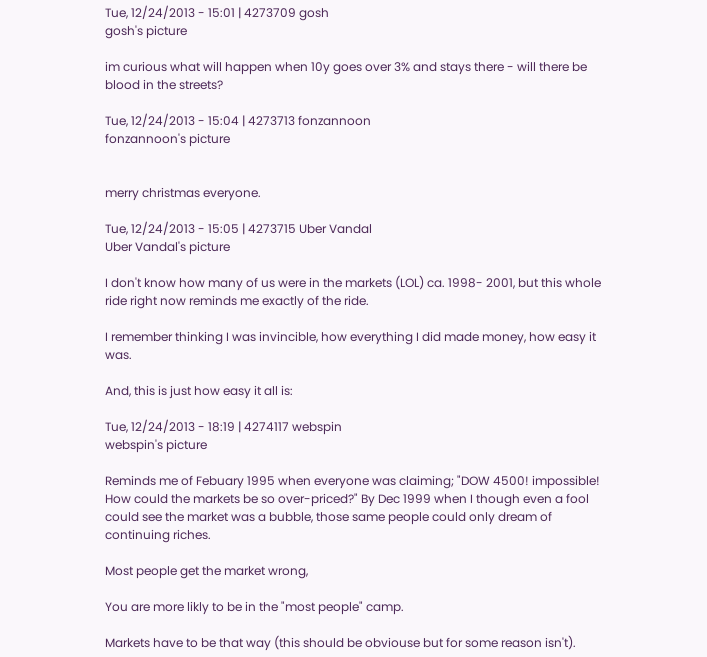Tue, 12/24/2013 - 15:01 | 4273709 gosh
gosh's picture

im curious what will happen when 10y goes over 3% and stays there - will there be blood in the streets?

Tue, 12/24/2013 - 15:04 | 4273713 fonzannoon
fonzannoon's picture


merry christmas everyone.

Tue, 12/24/2013 - 15:05 | 4273715 Uber Vandal
Uber Vandal's picture

I don't know how many of us were in the markets (LOL) ca. 1998- 2001, but this whole ride right now reminds me exactly of the ride.

I remember thinking I was invincible, how everything I did made money, how easy it was.

And, this is just how easy it all is:

Tue, 12/24/2013 - 18:19 | 4274117 webspin
webspin's picture

Reminds me of Febuary 1995 when everyone was claiming; "DOW 4500! impossible! How could the markets be so over-priced?" By Dec 1999 when I though even a fool could see the market was a bubble, those same people could only dream of continuing riches.

Most people get the market wrong,

You are more likly to be in the "most people" camp.

Markets have to be that way (this should be obviouse but for some reason isn't).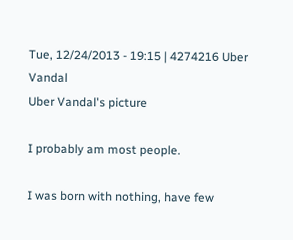Tue, 12/24/2013 - 19:15 | 4274216 Uber Vandal
Uber Vandal's picture

I probably am most people.

I was born with nothing, have few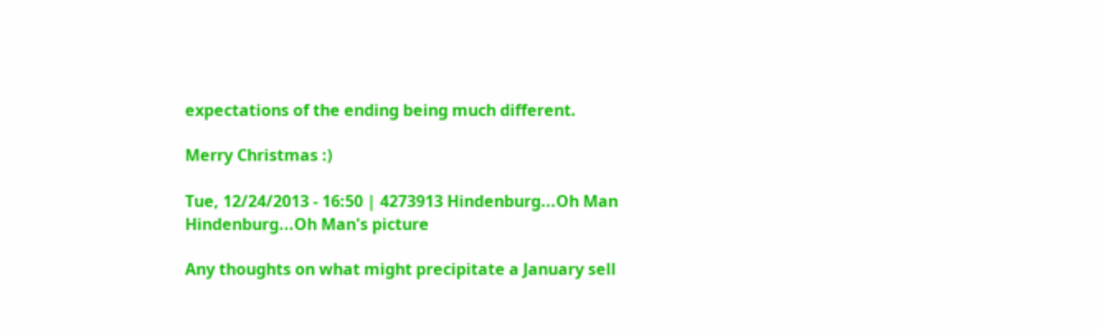expectations of the ending being much different.

Merry Christmas :)

Tue, 12/24/2013 - 16:50 | 4273913 Hindenburg...Oh Man
Hindenburg...Oh Man's picture

Any thoughts on what might precipitate a January sell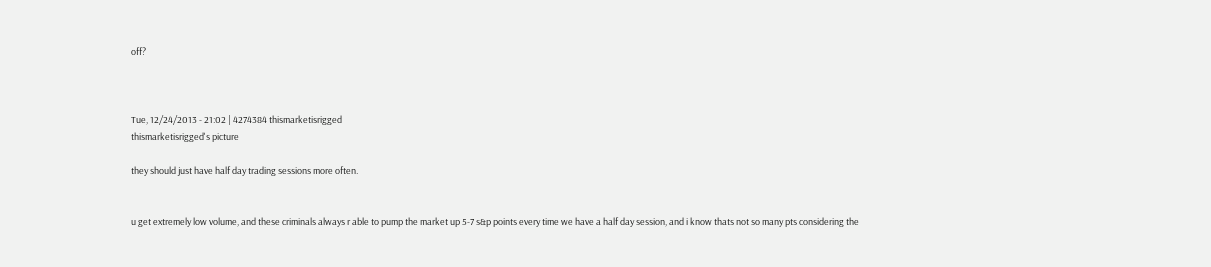off?



Tue, 12/24/2013 - 21:02 | 4274384 thismarketisrigged
thismarketisrigged's picture

they should just have half day trading sessions more often.


u get extremely low volume, and these criminals always r able to pump the market up 5-7 s&p points every time we have a half day session, and i know thats not so many pts considering the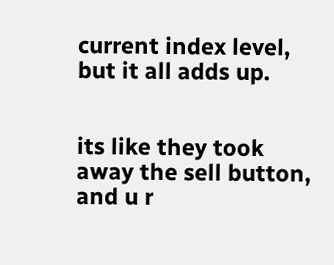current index level, but it all adds up.


its like they took away the sell button, and u r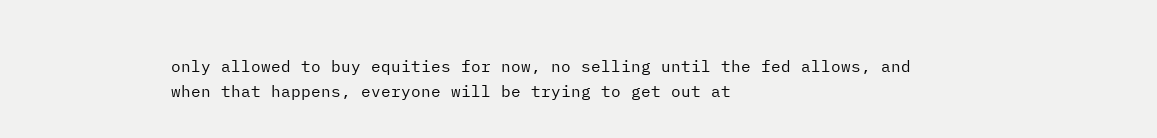only allowed to buy equities for now, no selling until the fed allows, and when that happens, everyone will be trying to get out at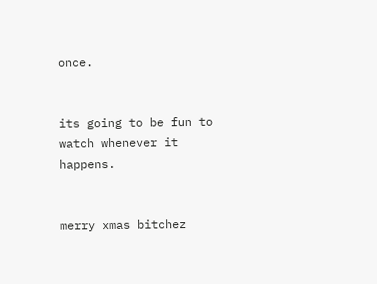once.


its going to be fun to watch whenever it happens.


merry xmas bitchez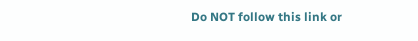Do NOT follow this link or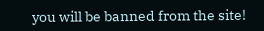you will be banned from the site!